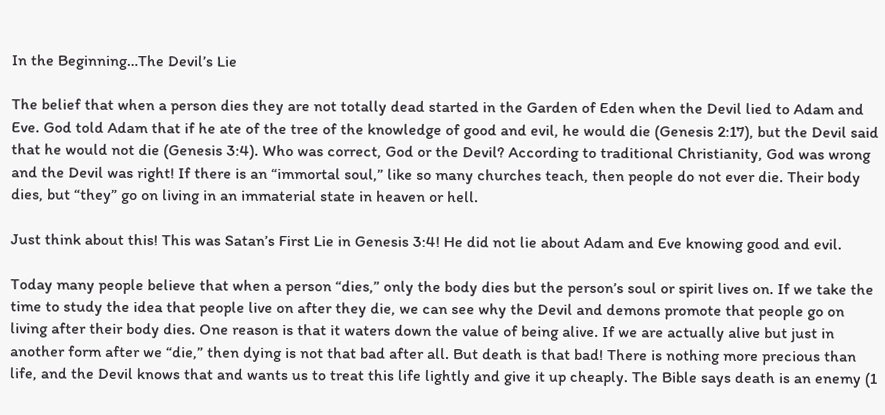In the Beginning…The Devil’s Lie

The belief that when a person dies they are not totally dead started in the Garden of Eden when the Devil lied to Adam and Eve. God told Adam that if he ate of the tree of the knowledge of good and evil, he would die (Genesis 2:17), but the Devil said that he would not die (Genesis 3:4). Who was correct, God or the Devil? According to traditional Christianity, God was wrong and the Devil was right! If there is an “immortal soul,” like so many churches teach, then people do not ever die. Their body dies, but “they” go on living in an immaterial state in heaven or hell.

Just think about this! This was Satan’s First Lie in Genesis 3:4! He did not lie about Adam and Eve knowing good and evil.

Today many people believe that when a person “dies,” only the body dies but the person’s soul or spirit lives on. If we take the time to study the idea that people live on after they die, we can see why the Devil and demons promote that people go on living after their body dies. One reason is that it waters down the value of being alive. If we are actually alive but just in another form after we “die,” then dying is not that bad after all. But death is that bad! There is nothing more precious than life, and the Devil knows that and wants us to treat this life lightly and give it up cheaply. The Bible says death is an enemy (1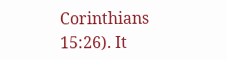Corinthians 15:26). It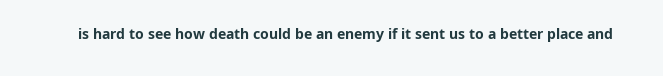is hard to see how death could be an enemy if it sent us to a better place and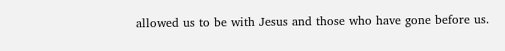allowed us to be with Jesus and those who have gone before us.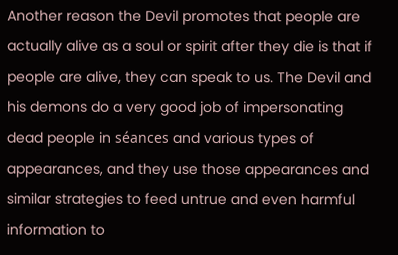Another reason the Devil promotes that people are actually alive as a soul or spirit after they die is that if people are alive, they can speak to us. The Devil and his demons do a very good job of impersonating dead people in séances and various types of appearances, and they use those appearances and similar strategies to feed untrue and even harmful information to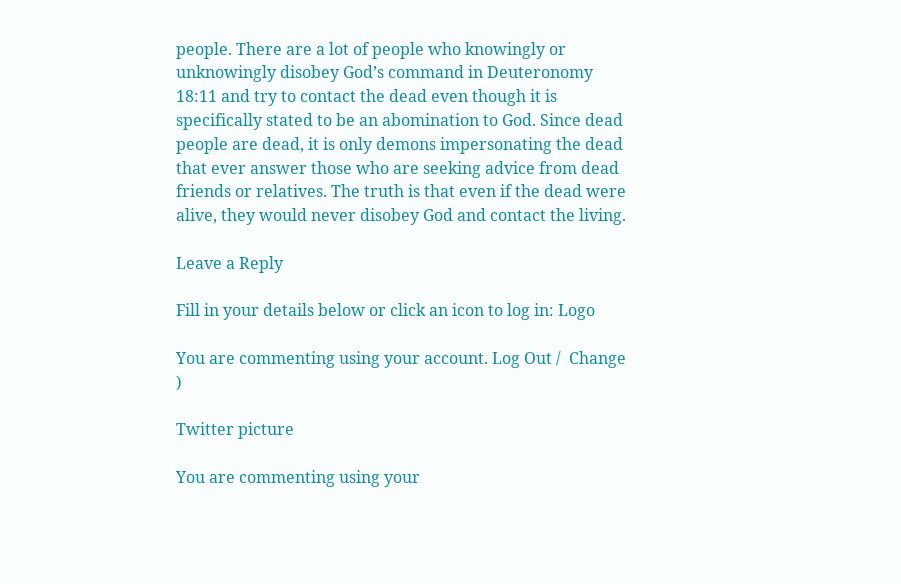people. There are a lot of people who knowingly or unknowingly disobey God’s command in Deuteronomy 18:11 and try to contact the dead even though it is specifically stated to be an abomination to God. Since dead people are dead, it is only demons impersonating the dead that ever answer those who are seeking advice from dead friends or relatives. The truth is that even if the dead were alive, they would never disobey God and contact the living.

Leave a Reply

Fill in your details below or click an icon to log in: Logo

You are commenting using your account. Log Out /  Change )

Twitter picture

You are commenting using your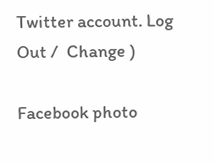Twitter account. Log Out /  Change )

Facebook photo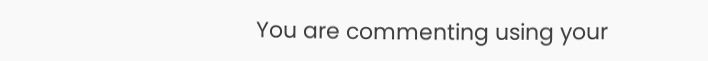You are commenting using your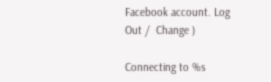Facebook account. Log Out /  Change )

Connecting to %s